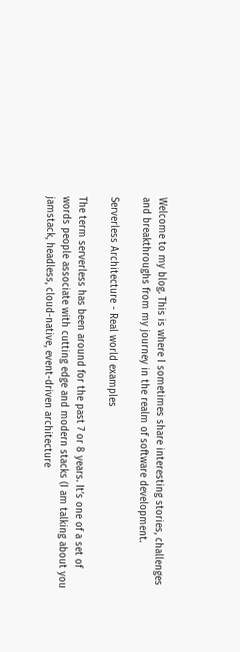Welcome to my blog. This is where I sometimes share interesting stories, challenges and breakthroughs from my journey in the realm of software development.

Serverless Architecture - Real world examples

The term serverless has been around for the past 7 or 8 years. It’s one of a set of words people associate with cutting edge and modern stacks (I am talking about you jamstack, headless, cloud-native, event-driven architecture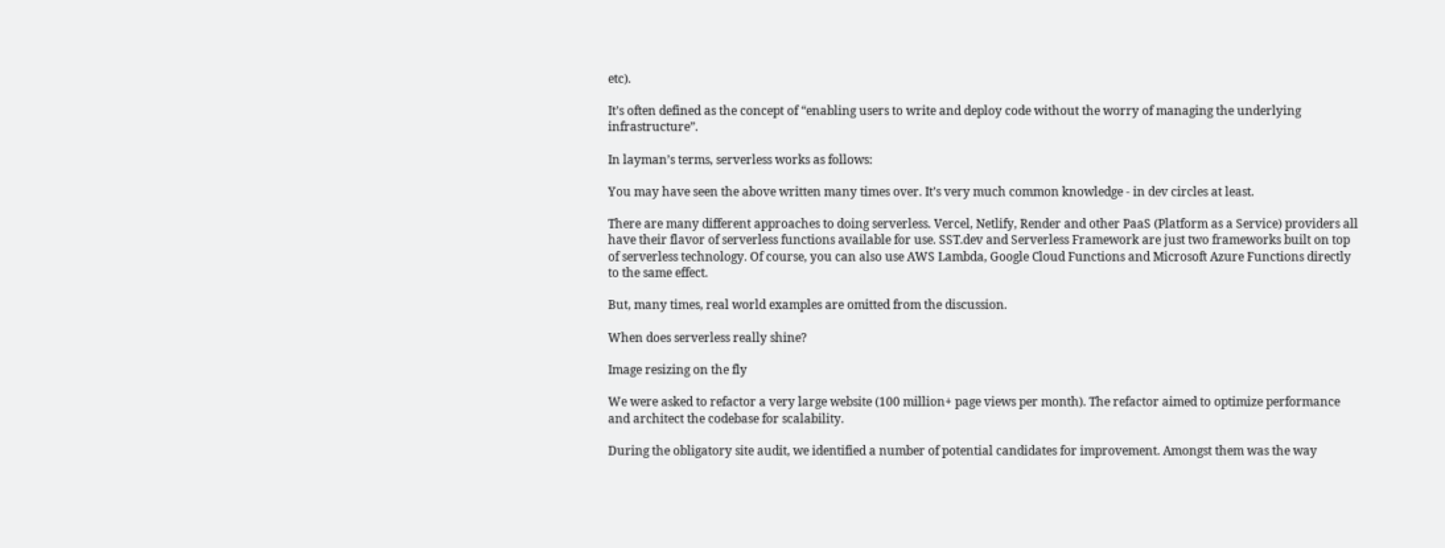etc).

It’s often defined as the concept of “enabling users to write and deploy code without the worry of managing the underlying infrastructure”.

In layman’s terms, serverless works as follows:

You may have seen the above written many times over. It’s very much common knowledge - in dev circles at least.

There are many different approaches to doing serverless. Vercel, Netlify, Render and other PaaS (Platform as a Service) providers all have their flavor of serverless functions available for use. SST.dev and Serverless Framework are just two frameworks built on top of serverless technology. Of course, you can also use AWS Lambda, Google Cloud Functions and Microsoft Azure Functions directly to the same effect.

But, many times, real world examples are omitted from the discussion.

When does serverless really shine?

Image resizing on the fly

We were asked to refactor a very large website (100 million+ page views per month). The refactor aimed to optimize performance and architect the codebase for scalability.

During the obligatory site audit, we identified a number of potential candidates for improvement. Amongst them was the way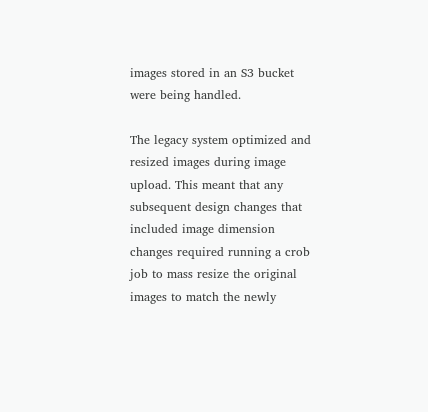images stored in an S3 bucket were being handled.

The legacy system optimized and resized images during image upload. This meant that any subsequent design changes that included image dimension changes required running a crob job to mass resize the original images to match the newly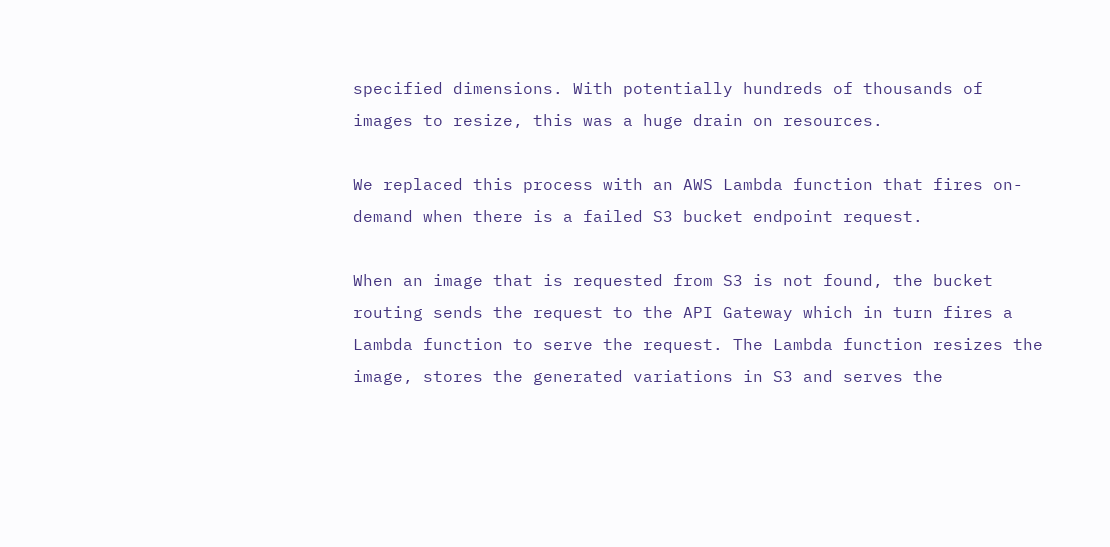specified dimensions. With potentially hundreds of thousands of images to resize, this was a huge drain on resources.

We replaced this process with an AWS Lambda function that fires on-demand when there is a failed S3 bucket endpoint request.

When an image that is requested from S3 is not found, the bucket routing sends the request to the API Gateway which in turn fires a Lambda function to serve the request. The Lambda function resizes the image, stores the generated variations in S3 and serves the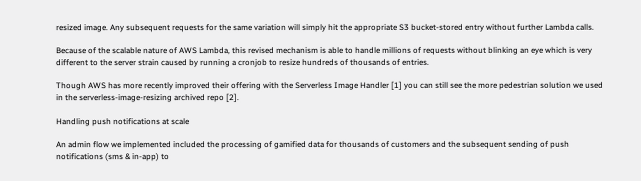resized image. Any subsequent requests for the same variation will simply hit the appropriate S3 bucket-stored entry without further Lambda calls.

Because of the scalable nature of AWS Lambda, this revised mechanism is able to handle millions of requests without blinking an eye which is very different to the server strain caused by running a cronjob to resize hundreds of thousands of entries.

Though AWS has more recently improved their offering with the Serverless Image Handler [1] you can still see the more pedestrian solution we used in the serverless-image-resizing archived repo [2].

Handling push notifications at scale

An admin flow we implemented included the processing of gamified data for thousands of customers and the subsequent sending of push notifications (sms & in-app) to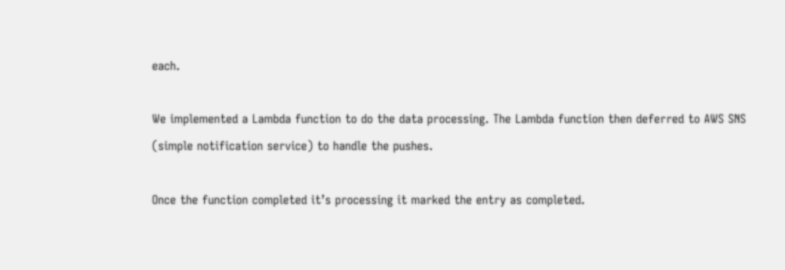each.

We implemented a Lambda function to do the data processing. The Lambda function then deferred to AWS SNS (simple notification service) to handle the pushes.

Once the function completed it’s processing it marked the entry as completed.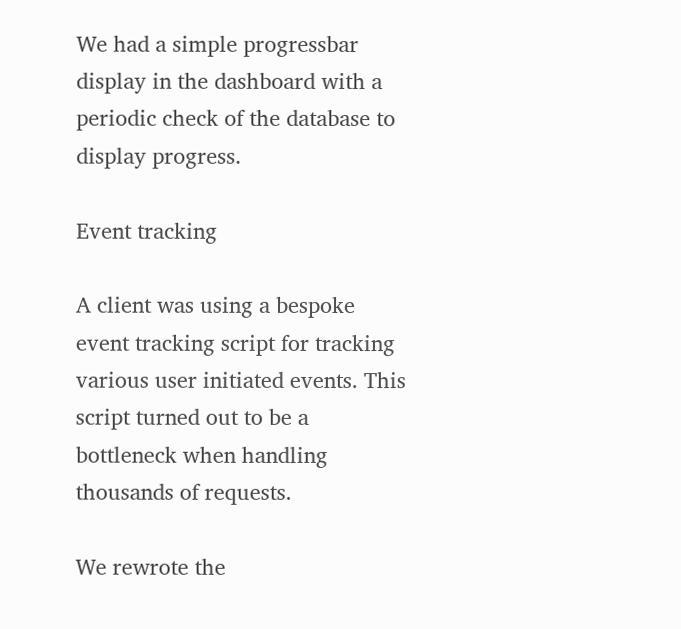We had a simple progressbar display in the dashboard with a periodic check of the database to display progress.

Event tracking

A client was using a bespoke event tracking script for tracking various user initiated events. This script turned out to be a bottleneck when handling thousands of requests.

We rewrote the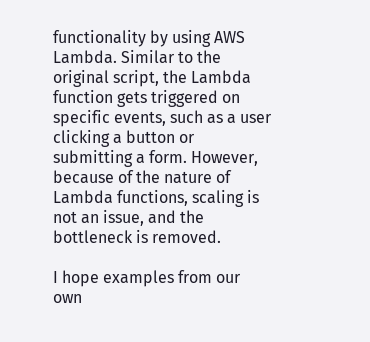functionality by using AWS Lambda. Similar to the original script, the Lambda function gets triggered on specific events, such as a user clicking a button or submitting a form. However, because of the nature of Lambda functions, scaling is not an issue, and the bottleneck is removed.

I hope examples from our own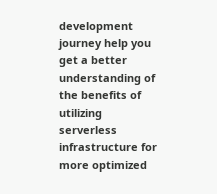development journey help you get a better understanding of the benefits of utilizing serverless infrastructure for more optimized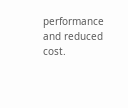performance and reduced cost.